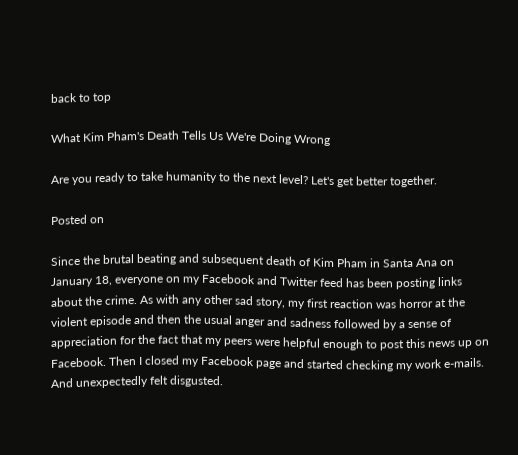back to top

What Kim Pham's Death Tells Us We're Doing Wrong

Are you ready to take humanity to the next level? Let's get better together.

Posted on

Since the brutal beating and subsequent death of Kim Pham in Santa Ana on January 18, everyone on my Facebook and Twitter feed has been posting links about the crime. As with any other sad story, my first reaction was horror at the violent episode and then the usual anger and sadness followed by a sense of appreciation for the fact that my peers were helpful enough to post this news up on Facebook. Then I closed my Facebook page and started checking my work e-mails. And unexpectedly felt disgusted.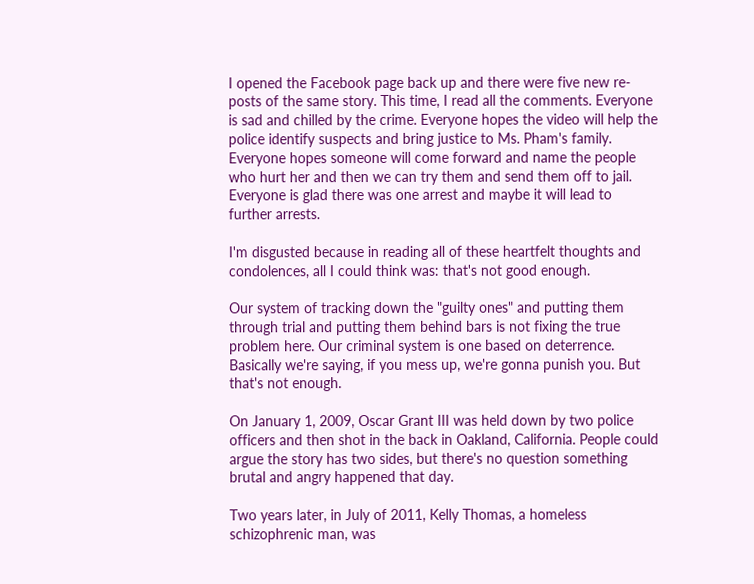I opened the Facebook page back up and there were five new re-posts of the same story. This time, I read all the comments. Everyone is sad and chilled by the crime. Everyone hopes the video will help the police identify suspects and bring justice to Ms. Pham's family. Everyone hopes someone will come forward and name the people who hurt her and then we can try them and send them off to jail. Everyone is glad there was one arrest and maybe it will lead to further arrests.

I'm disgusted because in reading all of these heartfelt thoughts and condolences, all I could think was: that's not good enough.

Our system of tracking down the "guilty ones" and putting them through trial and putting them behind bars is not fixing the true problem here. Our criminal system is one based on deterrence. Basically we're saying, if you mess up, we're gonna punish you. But that's not enough.

On January 1, 2009, Oscar Grant III was held down by two police officers and then shot in the back in Oakland, California. People could argue the story has two sides, but there's no question something brutal and angry happened that day.

Two years later, in July of 2011, Kelly Thomas, a homeless schizophrenic man, was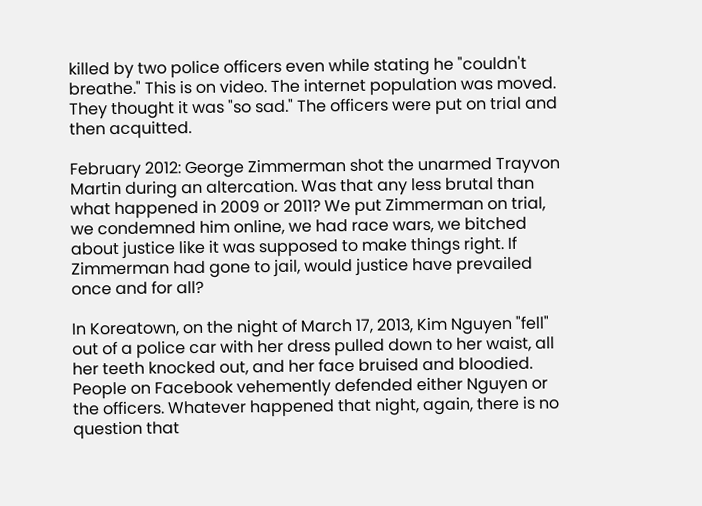killed by two police officers even while stating he "couldn't breathe." This is on video. The internet population was moved. They thought it was "so sad." The officers were put on trial and then acquitted.

February 2012: George Zimmerman shot the unarmed Trayvon Martin during an altercation. Was that any less brutal than what happened in 2009 or 2011? We put Zimmerman on trial, we condemned him online, we had race wars, we bitched about justice like it was supposed to make things right. If Zimmerman had gone to jail, would justice have prevailed once and for all?

In Koreatown, on the night of March 17, 2013, Kim Nguyen "fell" out of a police car with her dress pulled down to her waist, all her teeth knocked out, and her face bruised and bloodied. People on Facebook vehemently defended either Nguyen or the officers. Whatever happened that night, again, there is no question that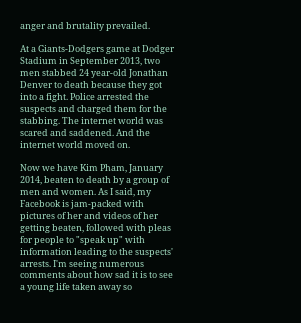anger and brutality prevailed.

At a Giants-Dodgers game at Dodger Stadium in September 2013, two men stabbed 24 year-old Jonathan Denver to death because they got into a fight. Police arrested the suspects and charged them for the stabbing. The internet world was scared and saddened. And the internet world moved on.

Now we have Kim Pham, January 2014, beaten to death by a group of men and women. As I said, my Facebook is jam-packed with pictures of her and videos of her getting beaten, followed with pleas for people to "speak up" with information leading to the suspects' arrests. I'm seeing numerous comments about how sad it is to see a young life taken away so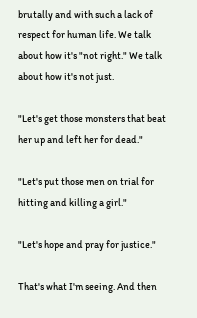brutally and with such a lack of respect for human life. We talk about how it's "not right." We talk about how it's not just.

"Let's get those monsters that beat her up and left her for dead."

"Let's put those men on trial for hitting and killing a girl."

"Let's hope and pray for justice."

That's what I'm seeing. And then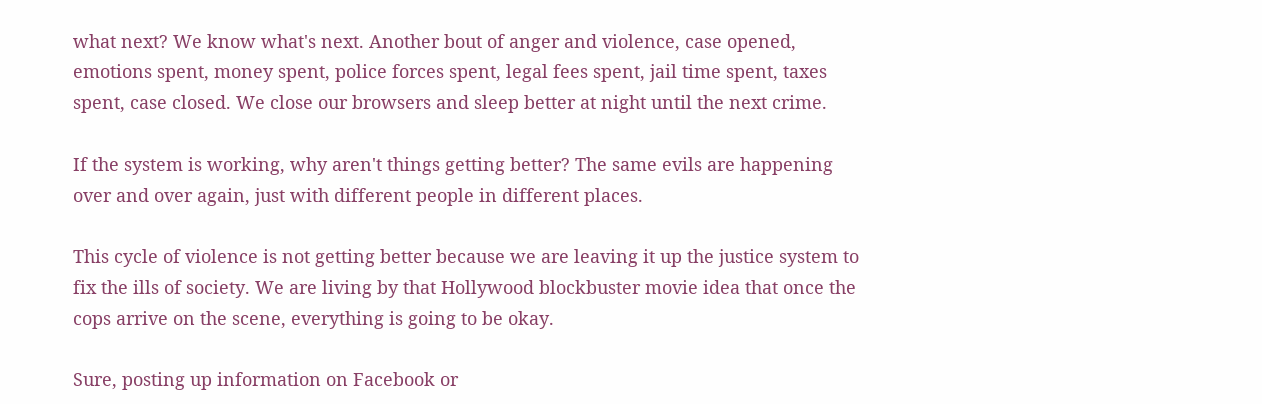what next? We know what's next. Another bout of anger and violence, case opened, emotions spent, money spent, police forces spent, legal fees spent, jail time spent, taxes spent, case closed. We close our browsers and sleep better at night until the next crime.

If the system is working, why aren't things getting better? The same evils are happening over and over again, just with different people in different places.

This cycle of violence is not getting better because we are leaving it up the justice system to fix the ills of society. We are living by that Hollywood blockbuster movie idea that once the cops arrive on the scene, everything is going to be okay.

Sure, posting up information on Facebook or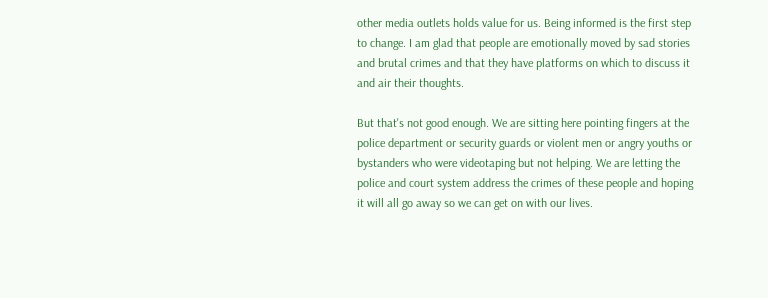other media outlets holds value for us. Being informed is the first step to change. I am glad that people are emotionally moved by sad stories and brutal crimes and that they have platforms on which to discuss it and air their thoughts.

But that's not good enough. We are sitting here pointing fingers at the police department or security guards or violent men or angry youths or bystanders who were videotaping but not helping. We are letting the police and court system address the crimes of these people and hoping it will all go away so we can get on with our lives.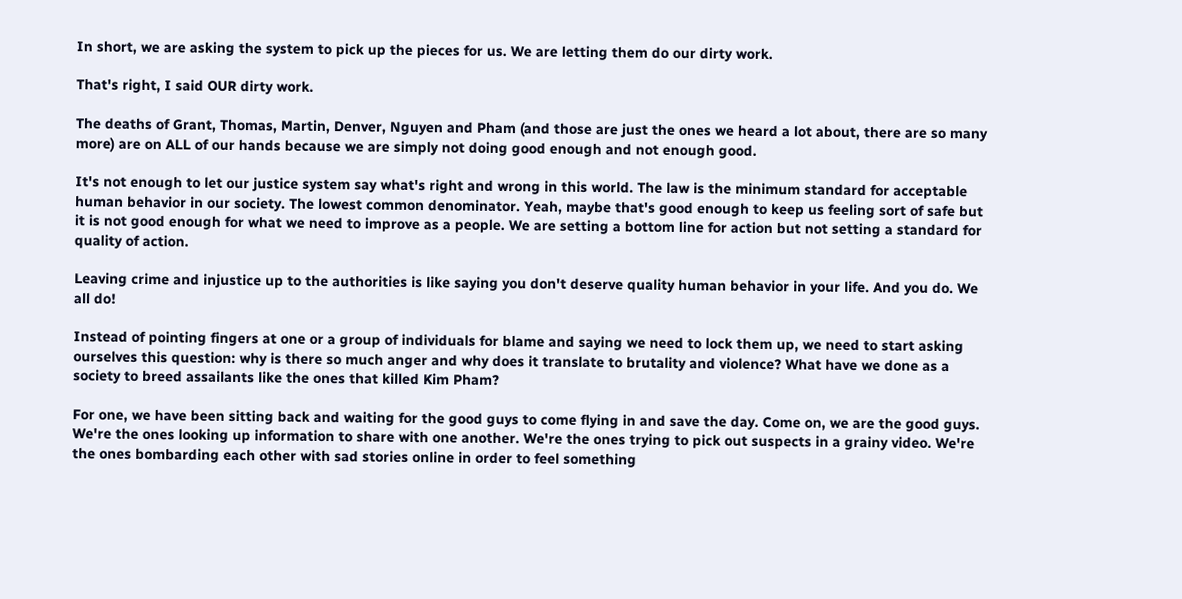In short, we are asking the system to pick up the pieces for us. We are letting them do our dirty work.

That's right, I said OUR dirty work.

The deaths of Grant, Thomas, Martin, Denver, Nguyen and Pham (and those are just the ones we heard a lot about, there are so many more) are on ALL of our hands because we are simply not doing good enough and not enough good.

It's not enough to let our justice system say what's right and wrong in this world. The law is the minimum standard for acceptable human behavior in our society. The lowest common denominator. Yeah, maybe that's good enough to keep us feeling sort of safe but it is not good enough for what we need to improve as a people. We are setting a bottom line for action but not setting a standard for quality of action.

Leaving crime and injustice up to the authorities is like saying you don't deserve quality human behavior in your life. And you do. We all do!

Instead of pointing fingers at one or a group of individuals for blame and saying we need to lock them up, we need to start asking ourselves this question: why is there so much anger and why does it translate to brutality and violence? What have we done as a society to breed assailants like the ones that killed Kim Pham?

For one, we have been sitting back and waiting for the good guys to come flying in and save the day. Come on, we are the good guys. We're the ones looking up information to share with one another. We're the ones trying to pick out suspects in a grainy video. We're the ones bombarding each other with sad stories online in order to feel something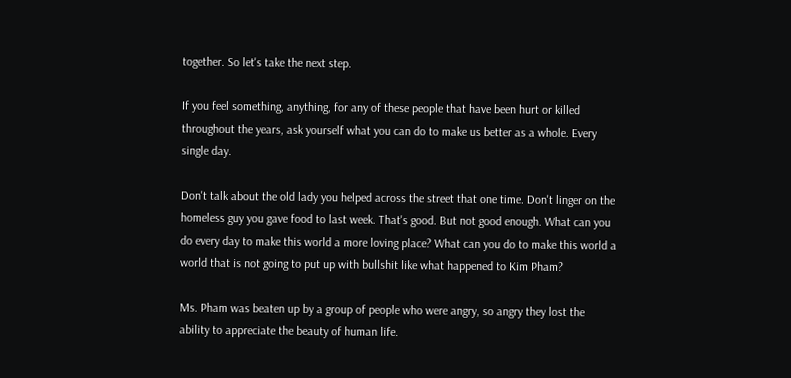together. So let's take the next step.

If you feel something, anything, for any of these people that have been hurt or killed throughout the years, ask yourself what you can do to make us better as a whole. Every single day.

Don't talk about the old lady you helped across the street that one time. Don't linger on the homeless guy you gave food to last week. That's good. But not good enough. What can you do every day to make this world a more loving place? What can you do to make this world a world that is not going to put up with bullshit like what happened to Kim Pham?

Ms. Pham was beaten up by a group of people who were angry, so angry they lost the ability to appreciate the beauty of human life.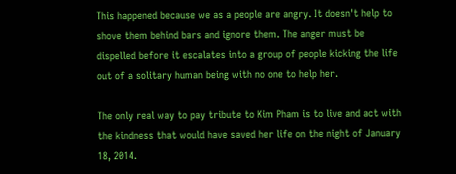This happened because we as a people are angry. It doesn't help to shove them behind bars and ignore them. The anger must be dispelled before it escalates into a group of people kicking the life out of a solitary human being with no one to help her.

The only real way to pay tribute to Kim Pham is to live and act with the kindness that would have saved her life on the night of January 18, 2014.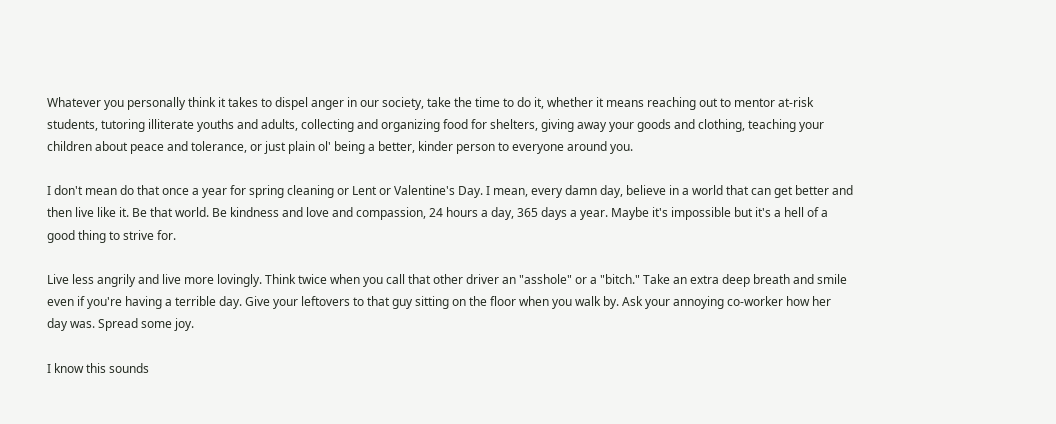Whatever you personally think it takes to dispel anger in our society, take the time to do it, whether it means reaching out to mentor at-risk students, tutoring illiterate youths and adults, collecting and organizing food for shelters, giving away your goods and clothing, teaching your children about peace and tolerance, or just plain ol' being a better, kinder person to everyone around you.

I don't mean do that once a year for spring cleaning or Lent or Valentine's Day. I mean, every damn day, believe in a world that can get better and then live like it. Be that world. Be kindness and love and compassion, 24 hours a day, 365 days a year. Maybe it's impossible but it's a hell of a good thing to strive for.

Live less angrily and live more lovingly. Think twice when you call that other driver an "asshole" or a "bitch." Take an extra deep breath and smile even if you're having a terrible day. Give your leftovers to that guy sitting on the floor when you walk by. Ask your annoying co-worker how her day was. Spread some joy.

I know this sounds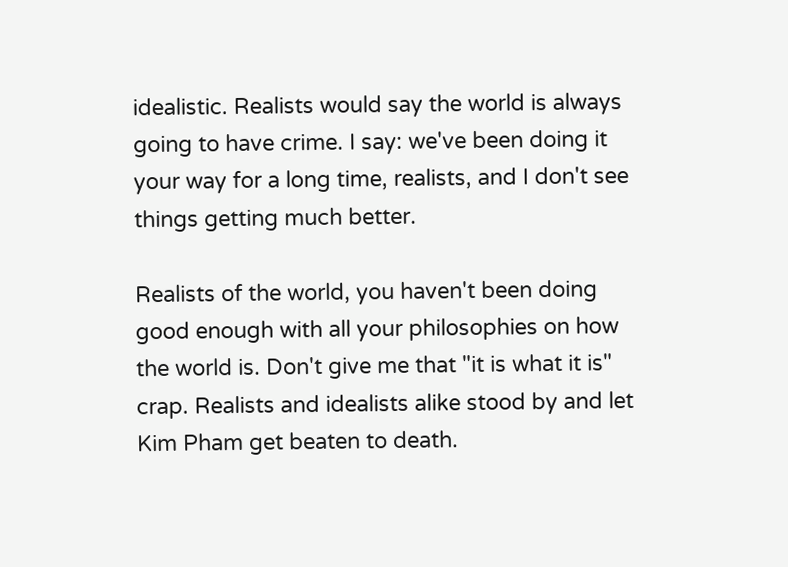idealistic. Realists would say the world is always going to have crime. I say: we've been doing it your way for a long time, realists, and I don't see things getting much better.

Realists of the world, you haven't been doing good enough with all your philosophies on how the world is. Don't give me that "it is what it is" crap. Realists and idealists alike stood by and let Kim Pham get beaten to death.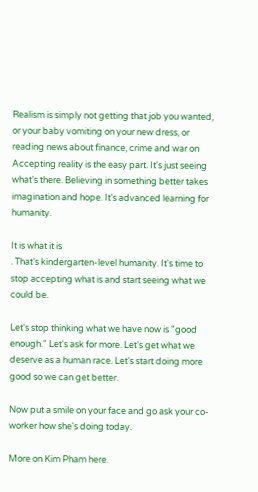Realism is simply not getting that job you wanted, or your baby vomiting on your new dress, or reading news about finance, crime and war on Accepting reality is the easy part. It's just seeing what's there. Believing in something better takes imagination and hope. It's advanced learning for humanity.

It is what it is
. That's kindergarten-level humanity. It's time to stop accepting what is and start seeing what we could be.

Let's stop thinking what we have now is "good enough." Let's ask for more. Let's get what we deserve as a human race. Let's start doing more good so we can get better.

Now put a smile on your face and go ask your co-worker how she's doing today.

More on Kim Pham here.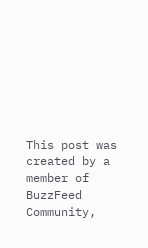This post was created by a member of BuzzFeed Community,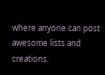where anyone can post awesome lists and creations.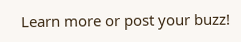Learn more or post your buzz!